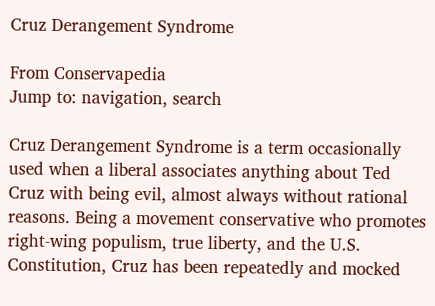Cruz Derangement Syndrome

From Conservapedia
Jump to: navigation, search

Cruz Derangement Syndrome is a term occasionally used when a liberal associates anything about Ted Cruz with being evil, almost always without rational reasons. Being a movement conservative who promotes right-wing populism, true liberty, and the U.S. Constitution, Cruz has been repeatedly and mocked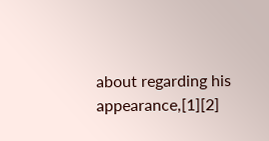about regarding his appearance,[1][2]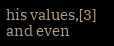his values,[3] and even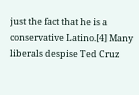just the fact that he is a conservative Latino.[4] Many liberals despise Ted Cruz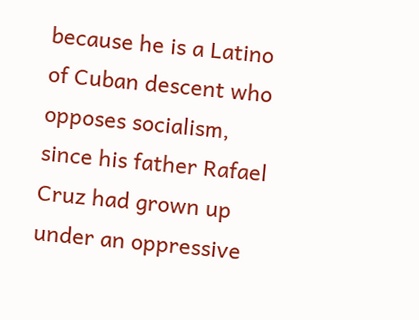because he is a Latino of Cuban descent who opposes socialism, since his father Rafael Cruz had grown up under an oppressive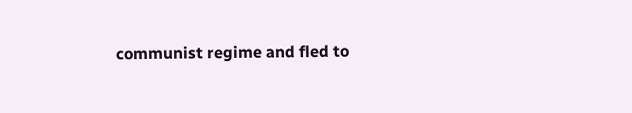communist regime and fled to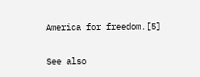America for freedom.[5]

See also